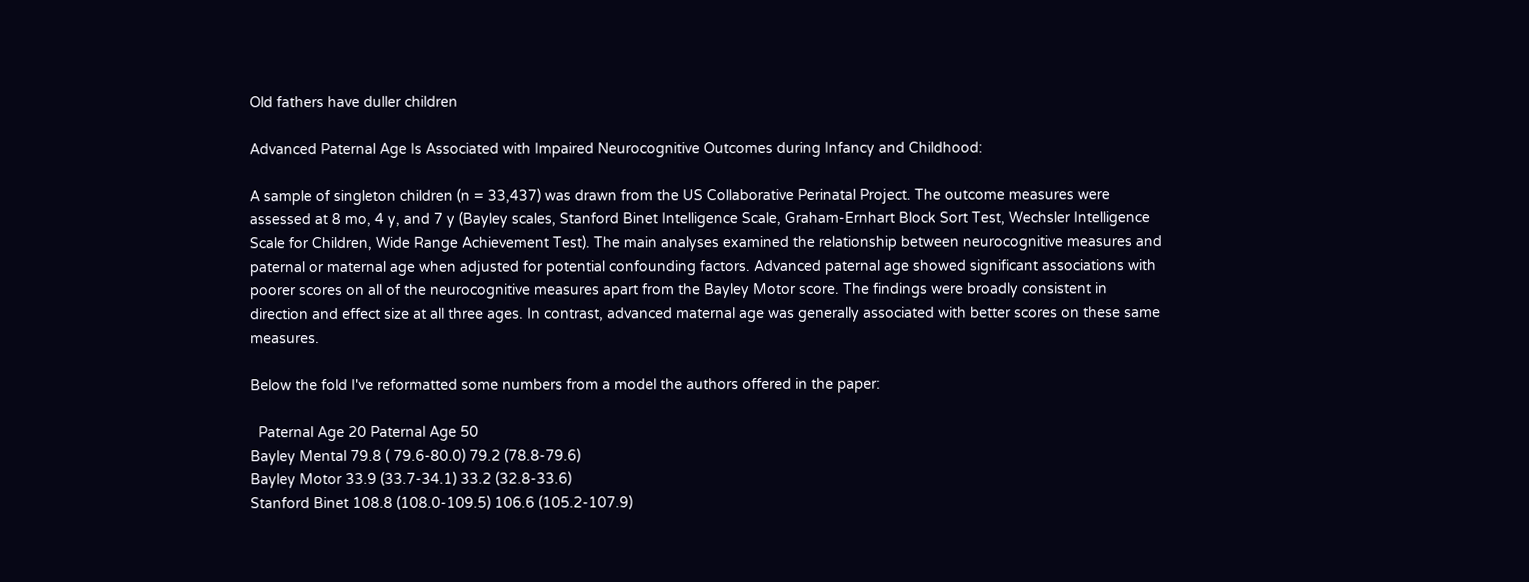Old fathers have duller children

Advanced Paternal Age Is Associated with Impaired Neurocognitive Outcomes during Infancy and Childhood:

A sample of singleton children (n = 33,437) was drawn from the US Collaborative Perinatal Project. The outcome measures were assessed at 8 mo, 4 y, and 7 y (Bayley scales, Stanford Binet Intelligence Scale, Graham-Ernhart Block Sort Test, Wechsler Intelligence Scale for Children, Wide Range Achievement Test). The main analyses examined the relationship between neurocognitive measures and paternal or maternal age when adjusted for potential confounding factors. Advanced paternal age showed significant associations with poorer scores on all of the neurocognitive measures apart from the Bayley Motor score. The findings were broadly consistent in direction and effect size at all three ages. In contrast, advanced maternal age was generally associated with better scores on these same measures.

Below the fold I've reformatted some numbers from a model the authors offered in the paper:

  Paternal Age 20 Paternal Age 50
Bayley Mental 79.8 ( 79.6-80.0) 79.2 (78.8-79.6)
Bayley Motor 33.9 (33.7-34.1) 33.2 (32.8-33.6)
Stanford Binet 108.8 (108.0-109.5) 106.6 (105.2-107.9)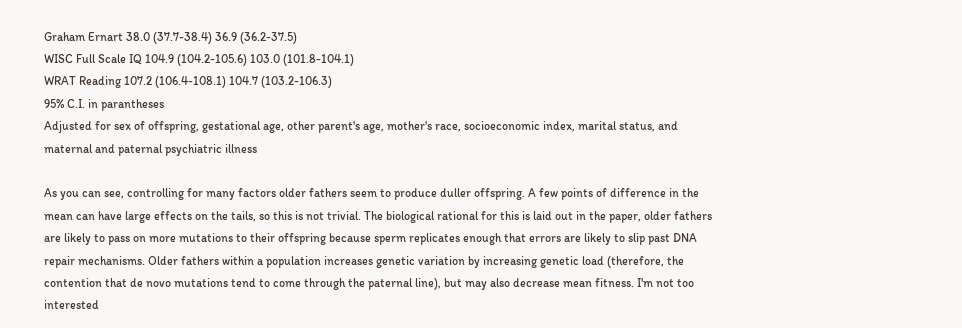Graham Ernart 38.0 (37.7-38.4) 36.9 (36.2-37.5)
WISC Full Scale IQ 104.9 (104.2-105.6) 103.0 (101.8-104.1)
WRAT Reading 107.2 (106.4-108.1) 104.7 (103.2-106.3)
95% C.I. in parantheses
Adjusted for sex of offspring, gestational age, other parent's age, mother's race, socioeconomic index, marital status, and maternal and paternal psychiatric illness

As you can see, controlling for many factors older fathers seem to produce duller offspring. A few points of difference in the mean can have large effects on the tails, so this is not trivial. The biological rational for this is laid out in the paper, older fathers are likely to pass on more mutations to their offspring because sperm replicates enough that errors are likely to slip past DNA repair mechanisms. Older fathers within a population increases genetic variation by increasing genetic load (therefore, the contention that de novo mutations tend to come through the paternal line), but may also decrease mean fitness. I'm not too interested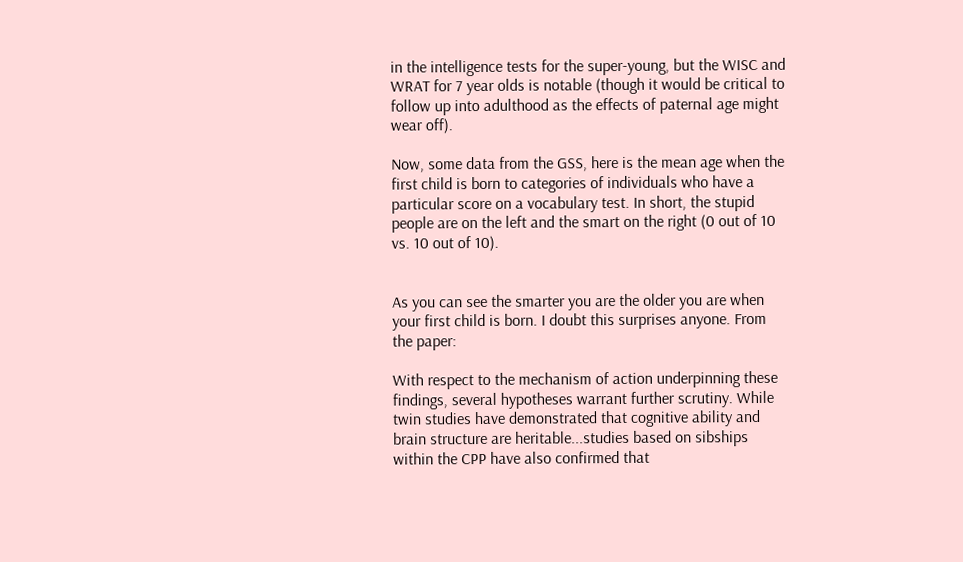in the intelligence tests for the super-young, but the WISC and WRAT for 7 year olds is notable (though it would be critical to follow up into adulthood as the effects of paternal age might wear off).

Now, some data from the GSS, here is the mean age when the first child is born to categories of individuals who have a particular score on a vocabulary test. In short, the stupid people are on the left and the smart on the right (0 out of 10 vs. 10 out of 10).


As you can see the smarter you are the older you are when your first child is born. I doubt this surprises anyone. From the paper:

With respect to the mechanism of action underpinning these findings, several hypotheses warrant further scrutiny. While twin studies have demonstrated that cognitive ability and brain structure are heritable...studies based on sibships within the CPP have also confirmed that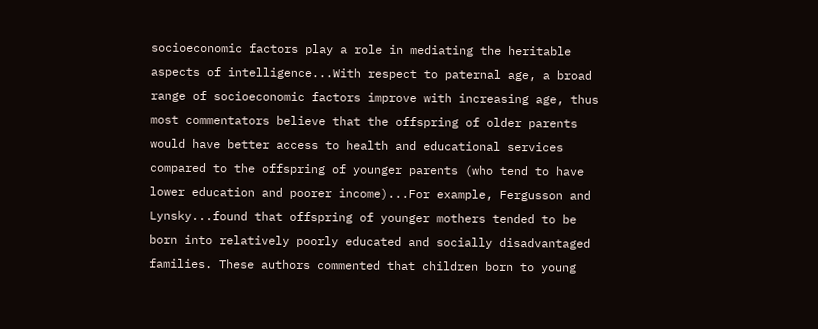socioeconomic factors play a role in mediating the heritable aspects of intelligence...With respect to paternal age, a broad range of socioeconomic factors improve with increasing age, thus most commentators believe that the offspring of older parents would have better access to health and educational services compared to the offspring of younger parents (who tend to have lower education and poorer income)...For example, Fergusson and Lynsky...found that offspring of younger mothers tended to be born into relatively poorly educated and socially disadvantaged families. These authors commented that children born to young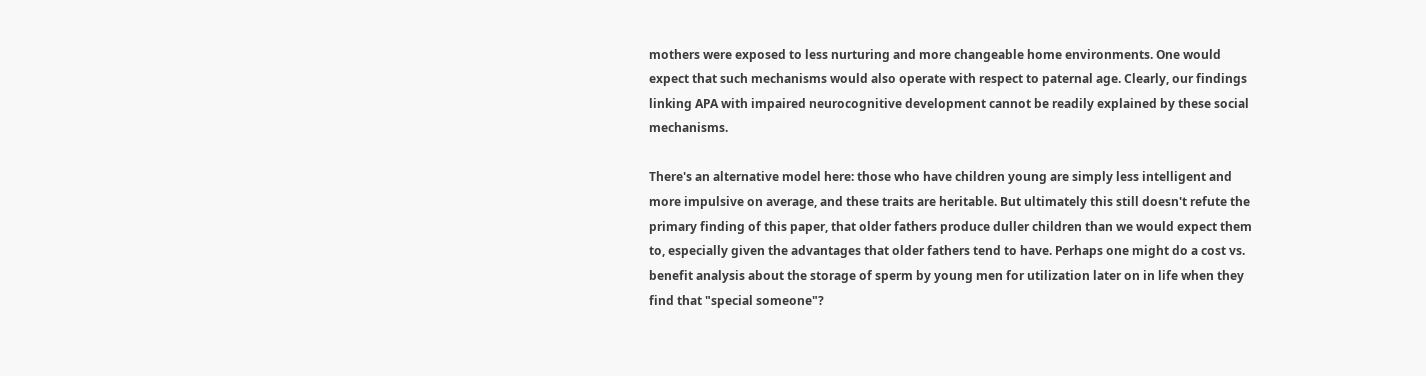mothers were exposed to less nurturing and more changeable home environments. One would expect that such mechanisms would also operate with respect to paternal age. Clearly, our findings linking APA with impaired neurocognitive development cannot be readily explained by these social mechanisms.

There's an alternative model here: those who have children young are simply less intelligent and more impulsive on average, and these traits are heritable. But ultimately this still doesn't refute the primary finding of this paper, that older fathers produce duller children than we would expect them to, especially given the advantages that older fathers tend to have. Perhaps one might do a cost vs. benefit analysis about the storage of sperm by young men for utilization later on in life when they find that "special someone"?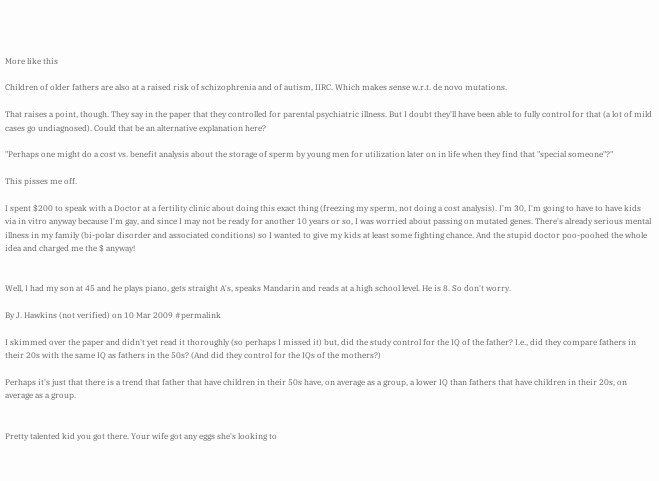More like this

Children of older fathers are also at a raised risk of schizophrenia and of autism, IIRC. Which makes sense w.r.t. de novo mutations.

That raises a point, though. They say in the paper that they controlled for parental psychiatric illness. But I doubt they'll have been able to fully control for that (a lot of mild cases go undiagnosed). Could that be an alternative explanation here?

"Perhaps one might do a cost vs. benefit analysis about the storage of sperm by young men for utilization later on in life when they find that "special someone"?"

This pisses me off.

I spent $200 to speak with a Doctor at a fertility clinic about doing this exact thing (freezing my sperm, not doing a cost analysis). I'm 30, I'm going to have to have kids via in vitro anyway because I'm gay, and since I may not be ready for another 10 years or so, I was worried about passing on mutated genes. There's already serious mental illness in my family (bi-polar disorder and associated conditions) so I wanted to give my kids at least some fighting chance. And the stupid doctor poo-poohed the whole idea and charged me the $ anyway!


Well, I had my son at 45 and he plays piano, gets straight A's, speaks Mandarin and reads at a high school level. He is 8. So don't worry.

By J. Hawkins (not verified) on 10 Mar 2009 #permalink

I skimmed over the paper and didn't yet read it thoroughly (so perhaps I missed it) but, did the study control for the IQ of the father? I.e., did they compare fathers in their 20s with the same IQ as fathers in the 50s? (And did they control for the IQs of the mothers?)

Perhaps it's just that there is a trend that father that have children in their 50s have, on average as a group, a lower IQ than fathers that have children in their 20s, on average as a group.


Pretty talented kid you got there. Your wife got any eggs she's looking to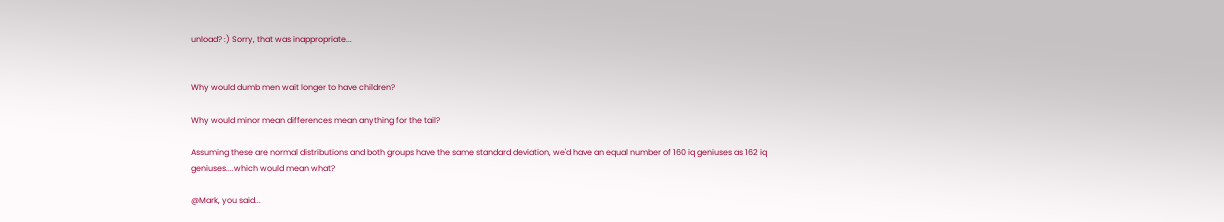unload? :) Sorry, that was inappropriate...


Why would dumb men wait longer to have children?

Why would minor mean differences mean anything for the tail?

Assuming these are normal distributions and both groups have the same standard deviation, we'd have an equal number of 160 iq geniuses as 162 iq geniuses....which would mean what?

@Mark, you said...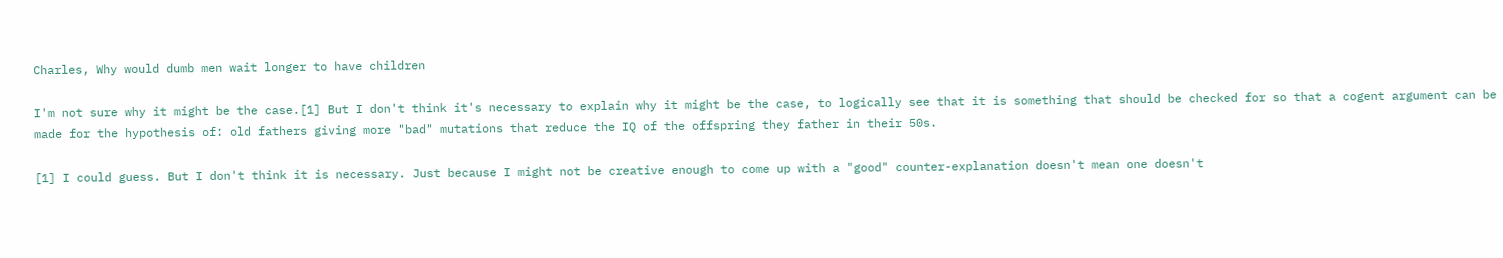Charles, Why would dumb men wait longer to have children

I'm not sure why it might be the case.[1] But I don't think it's necessary to explain why it might be the case, to logically see that it is something that should be checked for so that a cogent argument can be made for the hypothesis of: old fathers giving more "bad" mutations that reduce the IQ of the offspring they father in their 50s.

[1] I could guess. But I don't think it is necessary. Just because I might not be creative enough to come up with a "good" counter-explanation doesn't mean one doesn't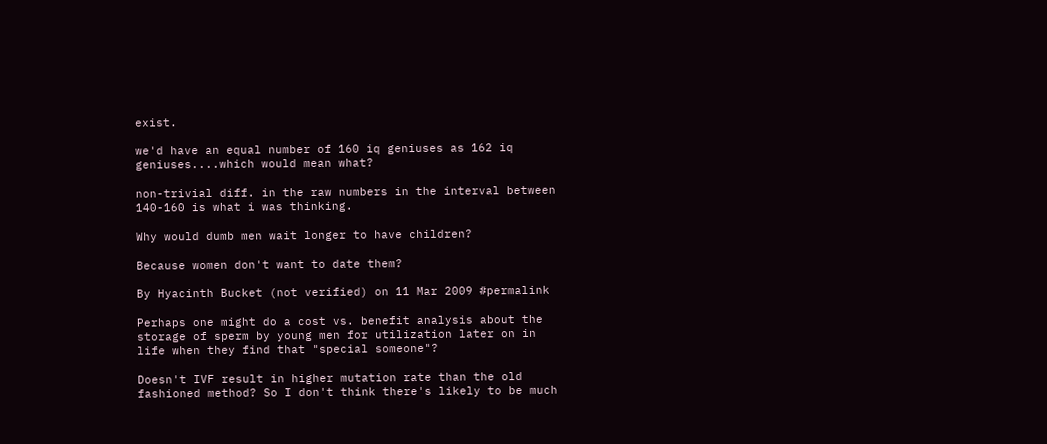exist.

we'd have an equal number of 160 iq geniuses as 162 iq geniuses....which would mean what?

non-trivial diff. in the raw numbers in the interval between 140-160 is what i was thinking.

Why would dumb men wait longer to have children?

Because women don't want to date them?

By Hyacinth Bucket (not verified) on 11 Mar 2009 #permalink

Perhaps one might do a cost vs. benefit analysis about the storage of sperm by young men for utilization later on in life when they find that "special someone"?

Doesn't IVF result in higher mutation rate than the old fashioned method? So I don't think there's likely to be much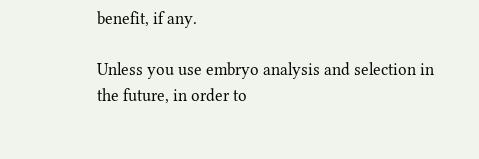benefit, if any.

Unless you use embryo analysis and selection in the future, in order to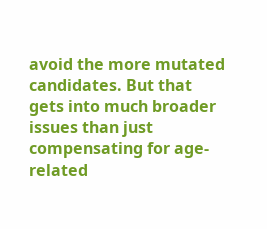avoid the more mutated candidates. But that gets into much broader issues than just compensating for age-related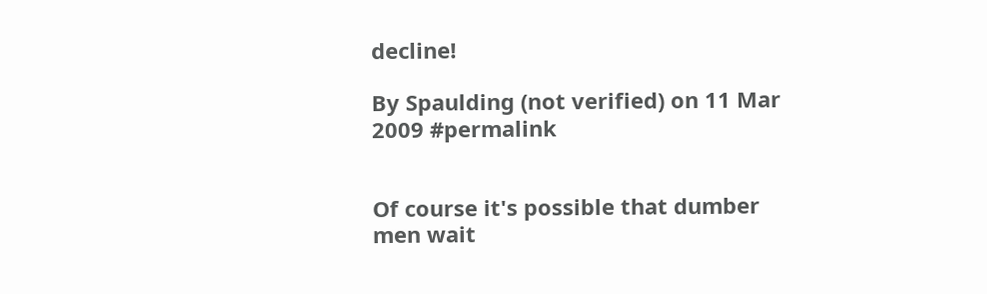decline!

By Spaulding (not verified) on 11 Mar 2009 #permalink


Of course it's possible that dumber men wait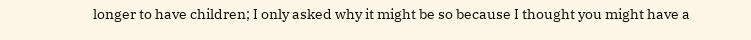longer to have children; I only asked why it might be so because I thought you might have a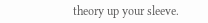theory up your sleeve.